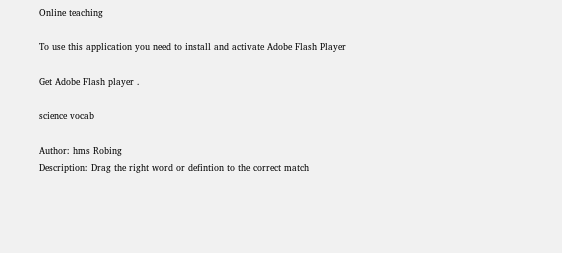Online teaching

To use this application you need to install and activate Adobe Flash Player

Get Adobe Flash player .

science vocab

Author: hms Robing
Description: Drag the right word or defintion to the correct match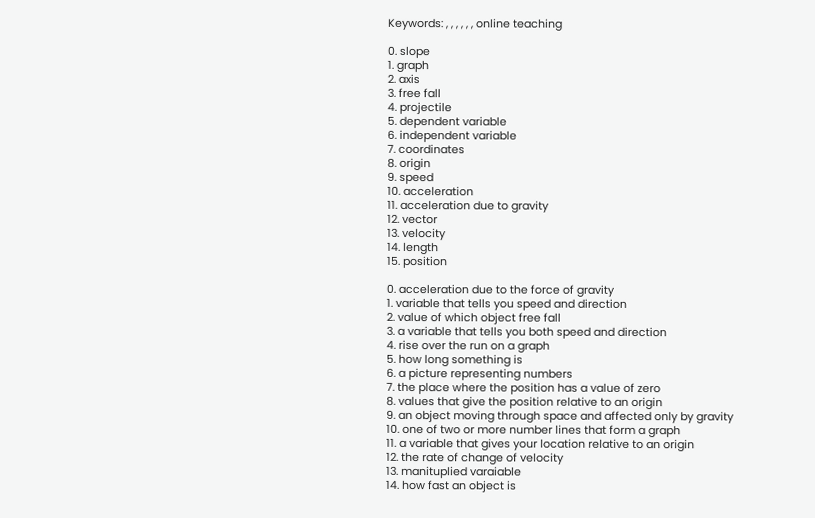Keywords: , , , , , , online teaching

0. slope
1. graph
2. axis
3. free fall
4. projectile
5. dependent variable
6. independent variable
7. coordinates
8. origin
9. speed
10. acceleration
11. acceleration due to gravity
12. vector
13. velocity
14. length
15. position

0. acceleration due to the force of gravity
1. variable that tells you speed and direction
2. value of which object free fall
3. a variable that tells you both speed and direction
4. rise over the run on a graph
5. how long something is
6. a picture representing numbers
7. the place where the position has a value of zero
8. values that give the position relative to an origin
9. an object moving through space and affected only by gravity
10. one of two or more number lines that form a graph
11. a variable that gives your location relative to an origin
12. the rate of change of velocity
13. manituplied varaiable
14. how fast an object is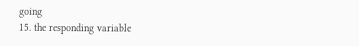going
15. the responding variable